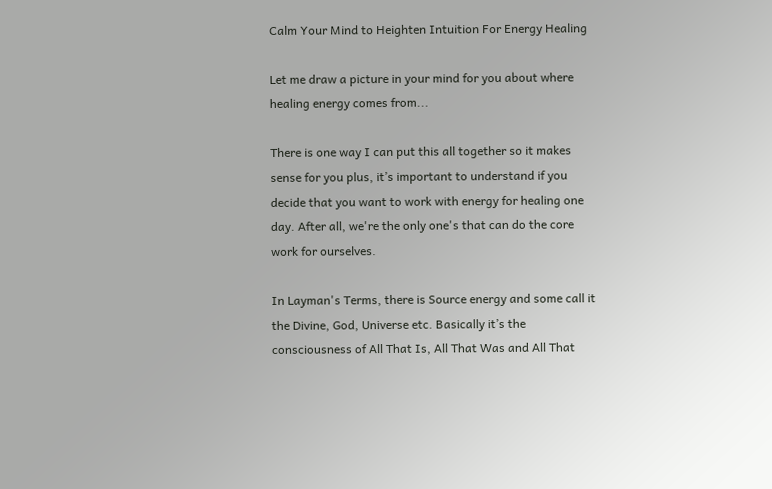Calm Your Mind to Heighten Intuition For Energy Healing

Let me draw a picture in your mind for you about where healing energy comes from...

There is one way I can put this all together so it makes sense for you plus, it’s important to understand if you decide that you want to work with energy for healing one day. After all, we're the only one's that can do the core work for ourselves.

In Layman's Terms, there is Source energy and some call it the Divine, God, Universe etc. Basically it’s the consciousness of All That Is, All That Was and All That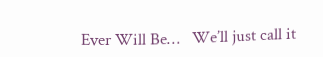Ever Will Be…   We’ll just call it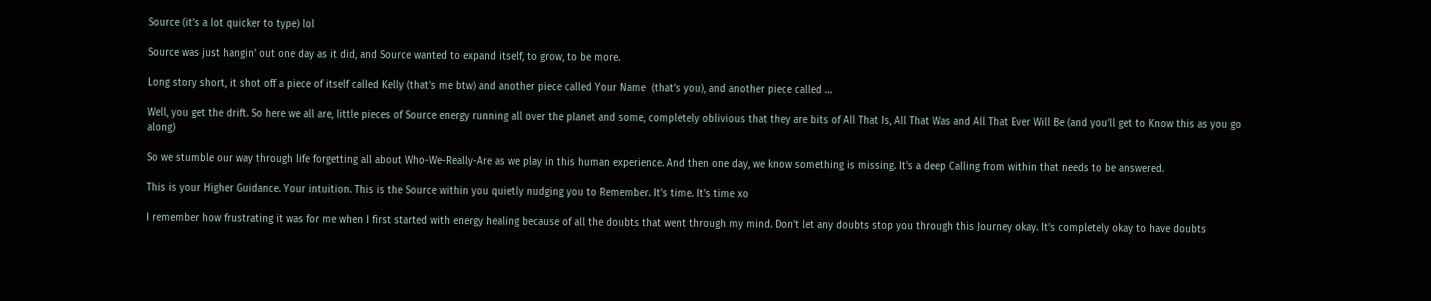Source (it’s a lot quicker to type) lol

Source was just hangin’ out one day as it did, and Source wanted to expand itself, to grow, to be more.

Long story short, it shot off a piece of itself called Kelly (that’s me btw) and another piece called Your Name  (that’s you), and another piece called …

Well, you get the drift. So here we all are, little pieces of Source energy running all over the planet and some, completely oblivious that they are bits of All That Is, All That Was and All That Ever Will Be (and you’ll get to Know this as you go along)

So we stumble our way through life forgetting all about Who-We-Really-Are as we play in this human experience. And then one day, we know something is missing. It's a deep Calling from within that needs to be answered.

This is your Higher Guidance. Your intuition. This is the Source within you quietly nudging you to Remember. It's time. It's time xo

I remember how frustrating it was for me when I first started with energy healing because of all the doubts that went through my mind. Don't let any doubts stop you through this Journey okay. It’s completely okay to have doubts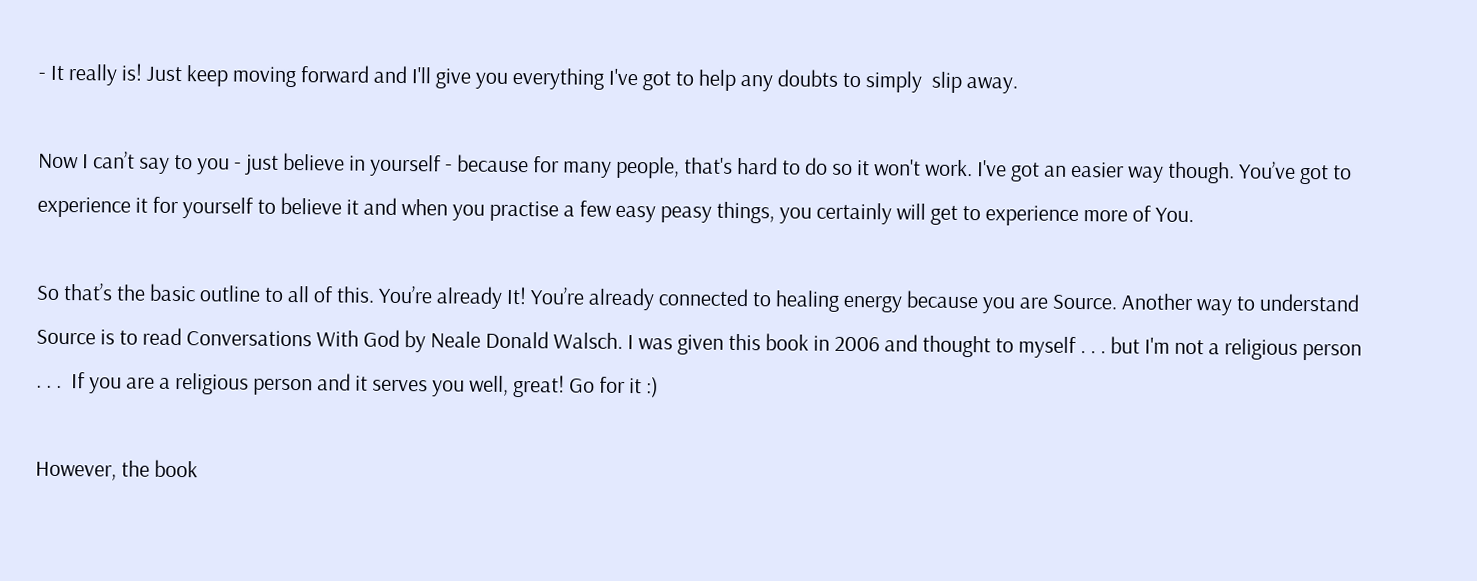- It really is! Just keep moving forward and I'll give you everything I've got to help any doubts to simply  slip away.

Now I can’t say to you - just believe in yourself - because for many people, that's hard to do so it won't work. I've got an easier way though. You’ve got to experience it for yourself to believe it and when you practise a few easy peasy things, you certainly will get to experience more of You.

So that’s the basic outline to all of this. You’re already It! You’re already connected to healing energy because you are Source. Another way to understand Source is to read Conversations With God by Neale Donald Walsch. I was given this book in 2006 and thought to myself . . . but I'm not a religious person . . .  If you are a religious person and it serves you well, great! Go for it :)

However, the book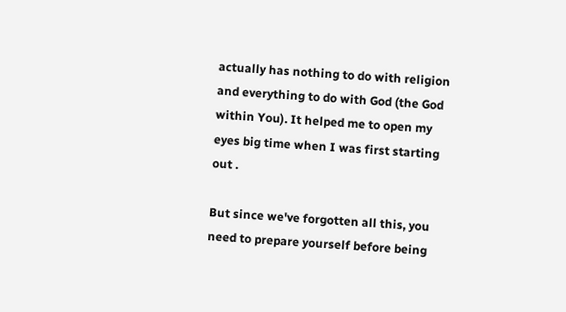actually has nothing to do with religion and everything to do with God (the God within You). It helped me to open my eyes big time when I was first starting out .

But since we've forgotten all this, you need to prepare yourself before being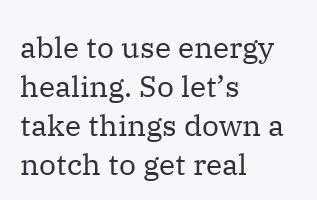able to use energy healing. So let’s take things down a notch to get real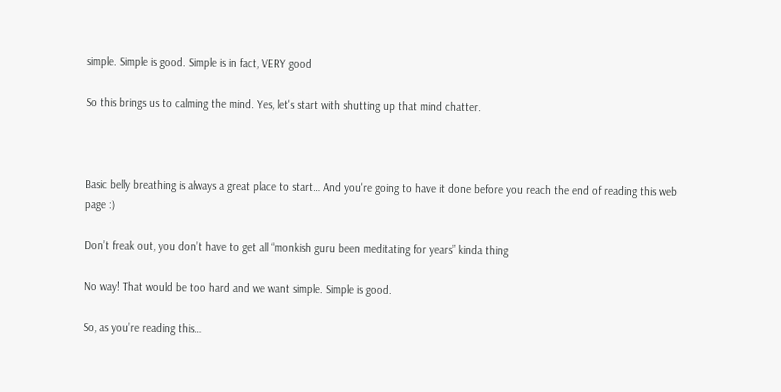simple. Simple is good. Simple is in fact, VERY good

So this brings us to calming the mind. Yes, let's start with shutting up that mind chatter.



Basic belly breathing is always a great place to start… And you're going to have it done before you reach the end of reading this web page :)

Don’t freak out, you don’t have to get all “monkish guru been meditating for years” kinda thing

No way! That would be too hard and we want simple. Simple is good.

So, as you’re reading this…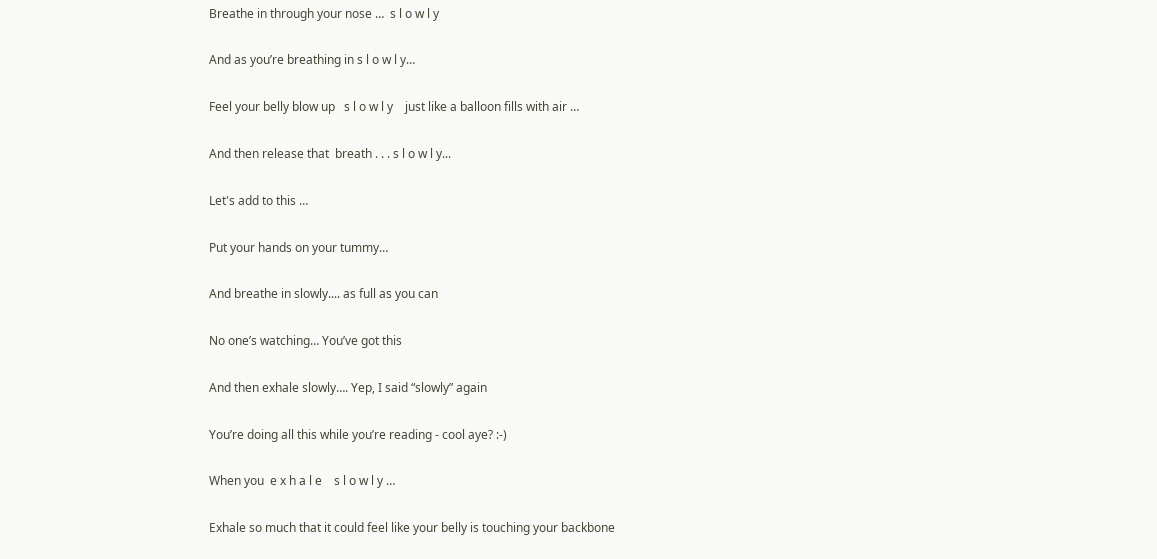Breathe in through your nose …  s l o w l y

And as you’re breathing in s l o w l y…

Feel your belly blow up   s l o w l y    just like a balloon fills with air …

And then release that  breath . . . s l o w l y...

Let's add to this …

Put your hands on your tummy…

And breathe in slowly.... as full as you can

No one’s watching… You’ve got this

And then exhale slowly…. Yep, I said “slowly” again

You’re doing all this while you’re reading - cool aye? :-)

When you  e x h a l e    s l o w l y …

Exhale so much that it could feel like your belly is touching your backbone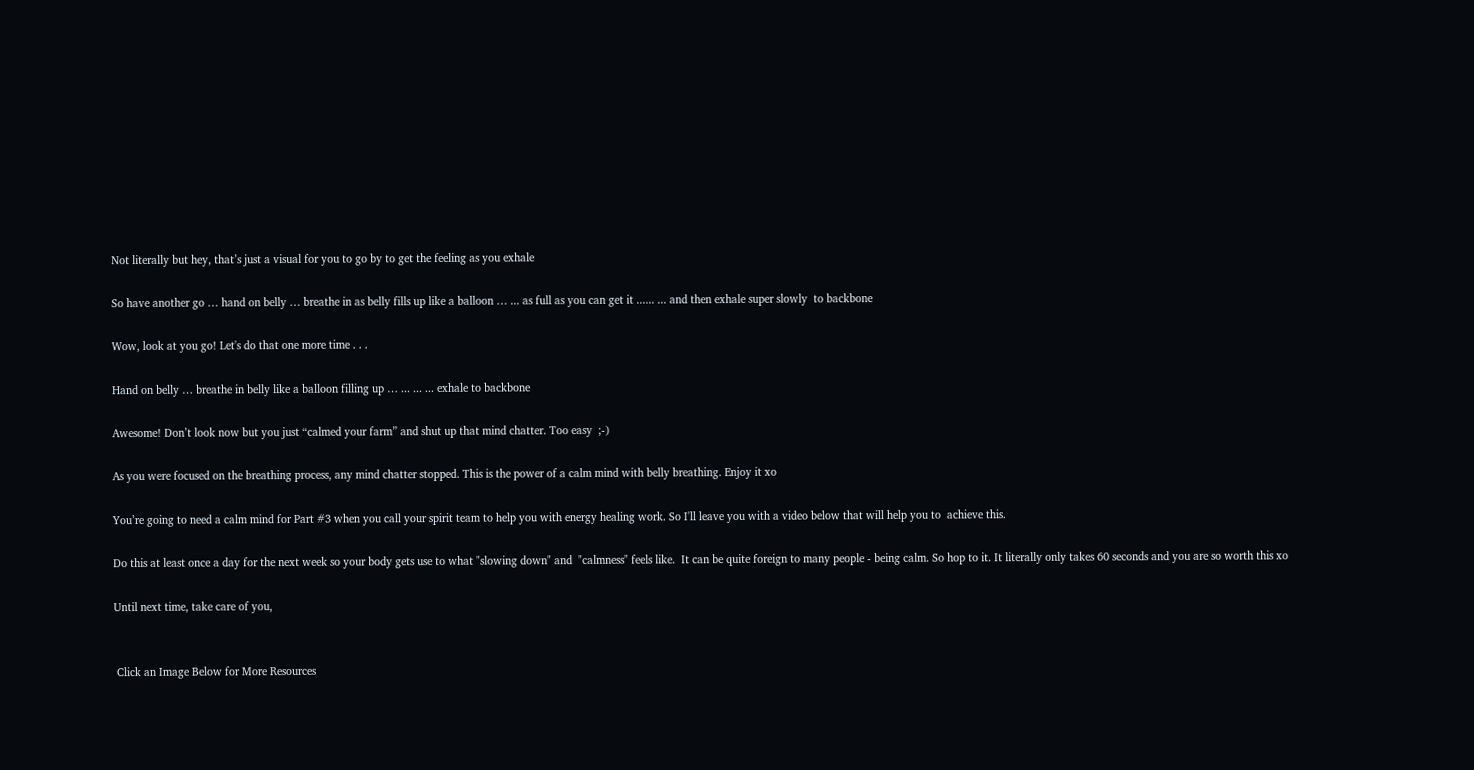Not literally but hey, that’s just a visual for you to go by to get the feeling as you exhale

So have another go … hand on belly … breathe in as belly fills up like a balloon … ... as full as you can get it ...... ... and then exhale super slowly  to backbone

Wow, look at you go! Let's do that one more time . . .

Hand on belly … breathe in belly like a balloon filling up … ... ... ... exhale to backbone

Awesome! Don’t look now but you just “calmed your farm” and shut up that mind chatter. Too easy  ;-)

As you were focused on the breathing process, any mind chatter stopped. This is the power of a calm mind with belly breathing. Enjoy it xo

You’re going to need a calm mind for Part #3 when you call your spirit team to help you with energy healing work. So I'll leave you with a video below that will help you to  achieve this.

Do this at least once a day for the next week so your body gets use to what "slowing down" and  "calmness" feels like.  It can be quite foreign to many people - being calm. So hop to it. It literally only takes 60 seconds and you are so worth this xo

Until next time, take care of you,


 Click an Image Below for More Resources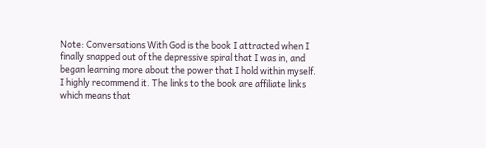Note: Conversations With God is the book I attracted when I finally snapped out of the depressive spiral that I was in, and began learning more about the power that I hold within myself. I highly recommend it. The links to the book are affiliate links which means that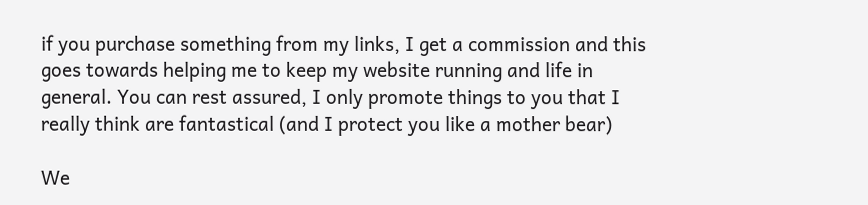if you purchase something from my links, I get a commission and this goes towards helping me to keep my website running and life in general. You can rest assured, I only promote things to you that I really think are fantastical (and I protect you like a mother bear)

We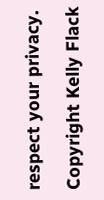respect your privacy.

Copyright Kelly Flack